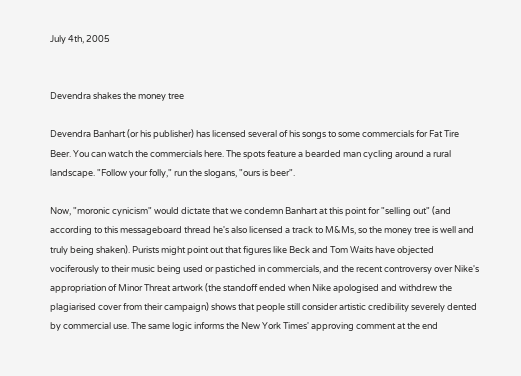July 4th, 2005


Devendra shakes the money tree

Devendra Banhart (or his publisher) has licensed several of his songs to some commercials for Fat Tire Beer. You can watch the commercials here. The spots feature a bearded man cycling around a rural landscape. "Follow your folly," run the slogans, "ours is beer".

Now, "moronic cynicism" would dictate that we condemn Banhart at this point for "selling out" (and according to this messageboard thread he's also licensed a track to M&Ms, so the money tree is well and truly being shaken). Purists might point out that figures like Beck and Tom Waits have objected vociferously to their music being used or pastiched in commercials, and the recent controversy over Nike's appropriation of Minor Threat artwork (the standoff ended when Nike apologised and withdrew the plagiarised cover from their campaign) shows that people still consider artistic credibility severely dented by commercial use. The same logic informs the New York Times' approving comment at the end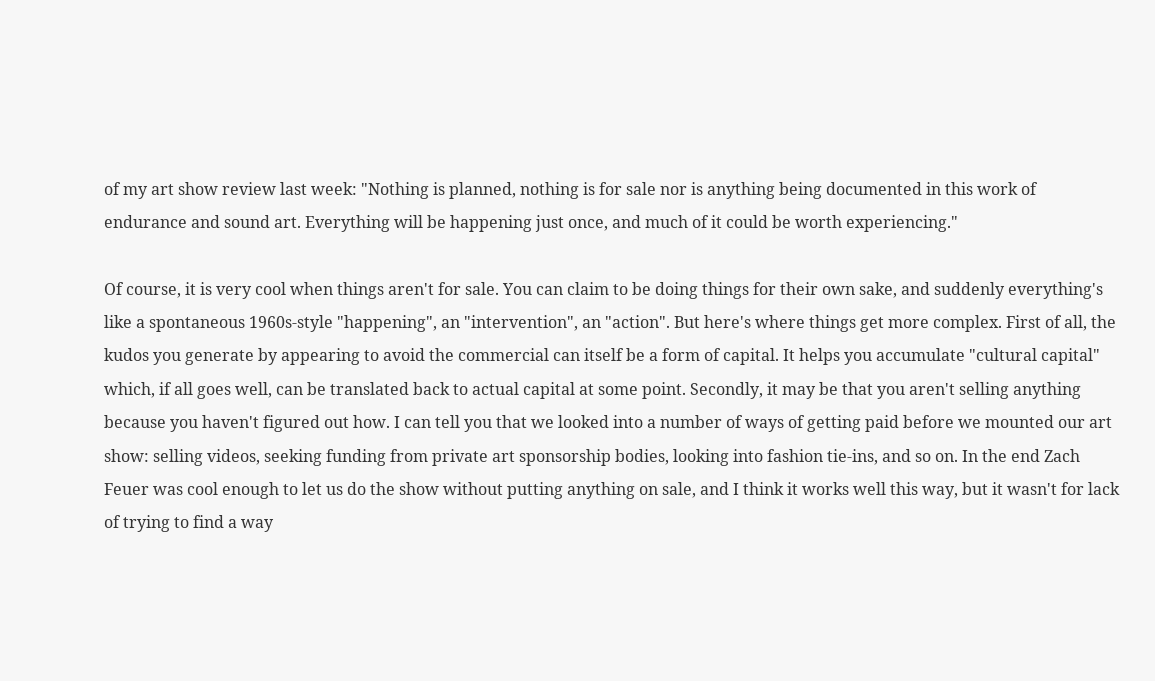of my art show review last week: "Nothing is planned, nothing is for sale nor is anything being documented in this work of endurance and sound art. Everything will be happening just once, and much of it could be worth experiencing."

Of course, it is very cool when things aren't for sale. You can claim to be doing things for their own sake, and suddenly everything's like a spontaneous 1960s-style "happening", an "intervention", an "action". But here's where things get more complex. First of all, the kudos you generate by appearing to avoid the commercial can itself be a form of capital. It helps you accumulate "cultural capital" which, if all goes well, can be translated back to actual capital at some point. Secondly, it may be that you aren't selling anything because you haven't figured out how. I can tell you that we looked into a number of ways of getting paid before we mounted our art show: selling videos, seeking funding from private art sponsorship bodies, looking into fashion tie-ins, and so on. In the end Zach Feuer was cool enough to let us do the show without putting anything on sale, and I think it works well this way, but it wasn't for lack of trying to find a way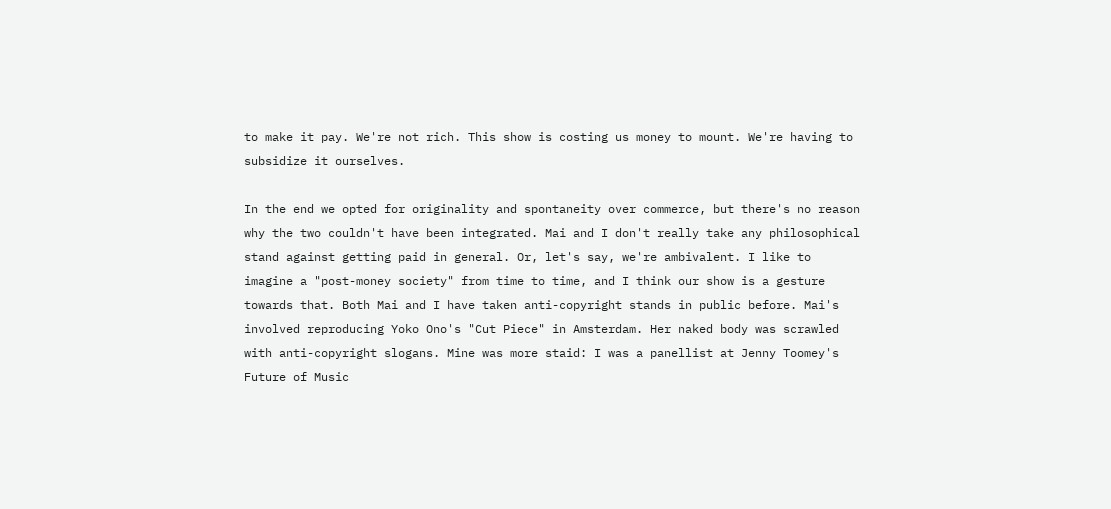to make it pay. We're not rich. This show is costing us money to mount. We're having to subsidize it ourselves.

In the end we opted for originality and spontaneity over commerce, but there's no reason why the two couldn't have been integrated. Mai and I don't really take any philosophical stand against getting paid in general. Or, let's say, we're ambivalent. I like to imagine a "post-money society" from time to time, and I think our show is a gesture towards that. Both Mai and I have taken anti-copyright stands in public before. Mai's involved reproducing Yoko Ono's "Cut Piece" in Amsterdam. Her naked body was scrawled with anti-copyright slogans. Mine was more staid: I was a panellist at Jenny Toomey's Future of Music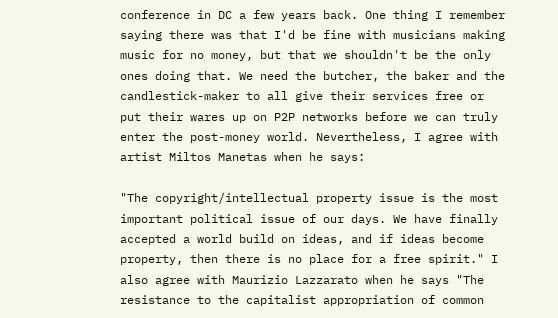conference in DC a few years back. One thing I remember saying there was that I'd be fine with musicians making music for no money, but that we shouldn't be the only ones doing that. We need the butcher, the baker and the candlestick-maker to all give their services free or put their wares up on P2P networks before we can truly enter the post-money world. Nevertheless, I agree with artist Miltos Manetas when he says:

"The copyright/intellectual property issue is the most important political issue of our days. We have finally accepted a world build on ideas, and if ideas become property, then there is no place for a free spirit." I also agree with Maurizio Lazzarato when he says "The resistance to the capitalist appropriation of common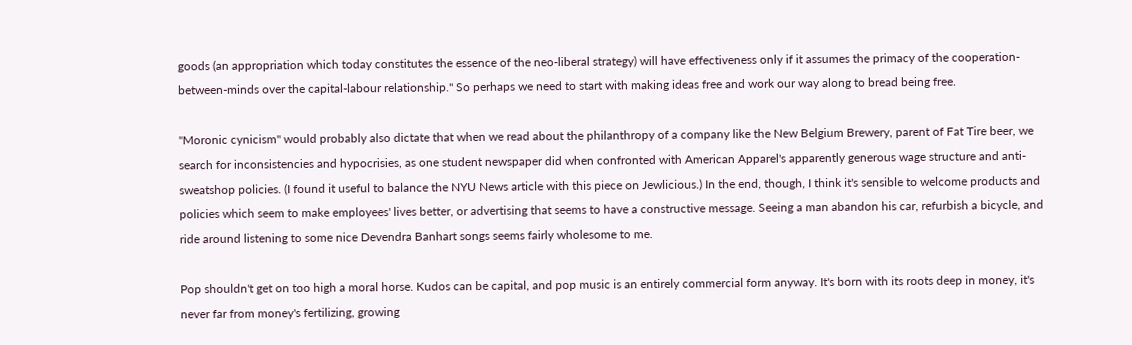goods (an appropriation which today constitutes the essence of the neo-liberal strategy) will have effectiveness only if it assumes the primacy of the cooperation-between-minds over the capital-labour relationship." So perhaps we need to start with making ideas free and work our way along to bread being free.

"Moronic cynicism" would probably also dictate that when we read about the philanthropy of a company like the New Belgium Brewery, parent of Fat Tire beer, we search for inconsistencies and hypocrisies, as one student newspaper did when confronted with American Apparel's apparently generous wage structure and anti-sweatshop policies. (I found it useful to balance the NYU News article with this piece on Jewlicious.) In the end, though, I think it's sensible to welcome products and policies which seem to make employees' lives better, or advertising that seems to have a constructive message. Seeing a man abandon his car, refurbish a bicycle, and ride around listening to some nice Devendra Banhart songs seems fairly wholesome to me.

Pop shouldn't get on too high a moral horse. Kudos can be capital, and pop music is an entirely commercial form anyway. It's born with its roots deep in money, it's never far from money's fertilizing, growing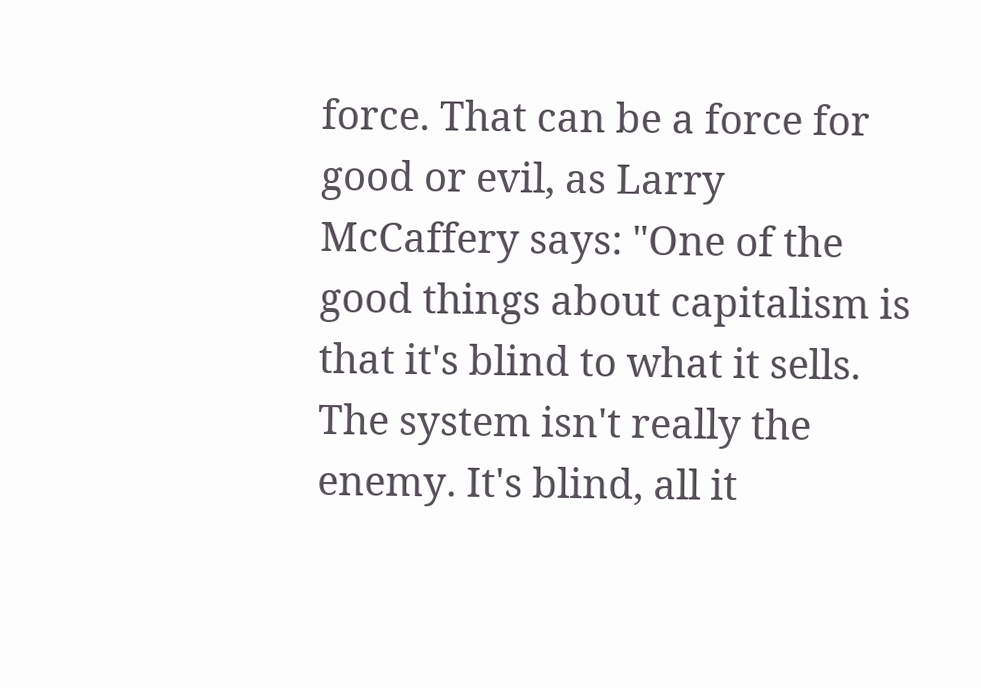force. That can be a force for good or evil, as Larry McCaffery says: "One of the good things about capitalism is that it's blind to what it sells. The system isn't really the enemy. It's blind, all it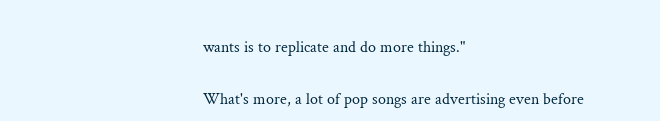wants is to replicate and do more things."

What's more, a lot of pop songs are advertising even before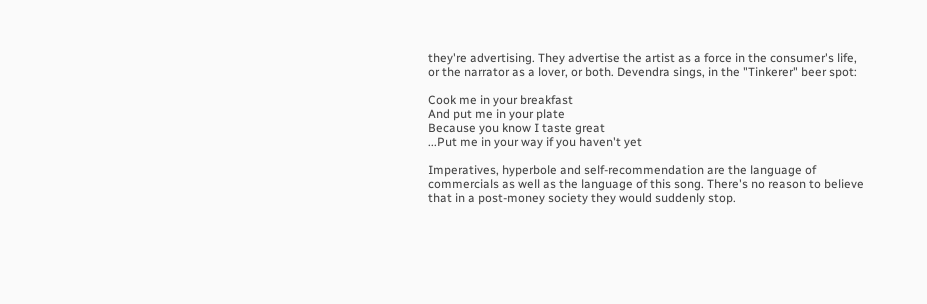they're advertising. They advertise the artist as a force in the consumer's life, or the narrator as a lover, or both. Devendra sings, in the "Tinkerer" beer spot:

Cook me in your breakfast
And put me in your plate
Because you know I taste great
...Put me in your way if you haven't yet

Imperatives, hyperbole and self-recommendation are the language of commercials as well as the language of this song. There's no reason to believe that in a post-money society they would suddenly stop.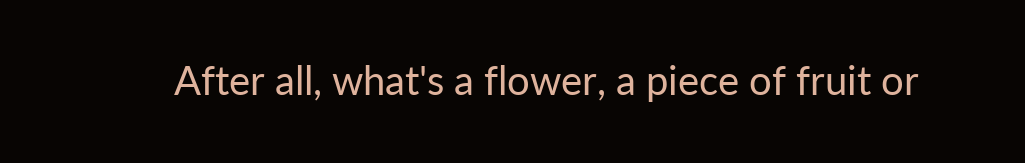After all, what's a flower, a piece of fruit or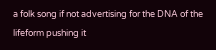a folk song if not advertising for the DNA of the lifeform pushing it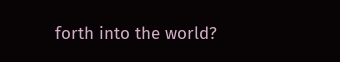forth into the world?